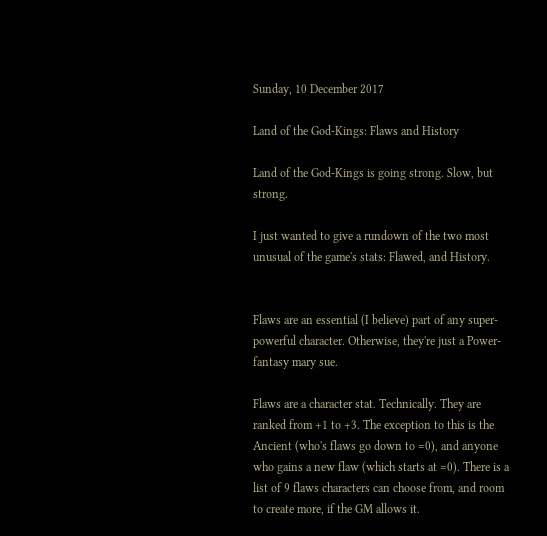Sunday, 10 December 2017

Land of the God-Kings: Flaws and History

Land of the God-Kings is going strong. Slow, but strong.

I just wanted to give a rundown of the two most unusual of the game's stats: Flawed, and History.


Flaws are an essential (I believe) part of any super-powerful character. Otherwise, they're just a Power-fantasy mary sue.

Flaws are a character stat. Technically. They are ranked from +1 to +3. The exception to this is the Ancient (who's flaws go down to =0), and anyone who gains a new flaw (which starts at =0). There is a list of 9 flaws characters can choose from, and room to create more, if the GM allows it.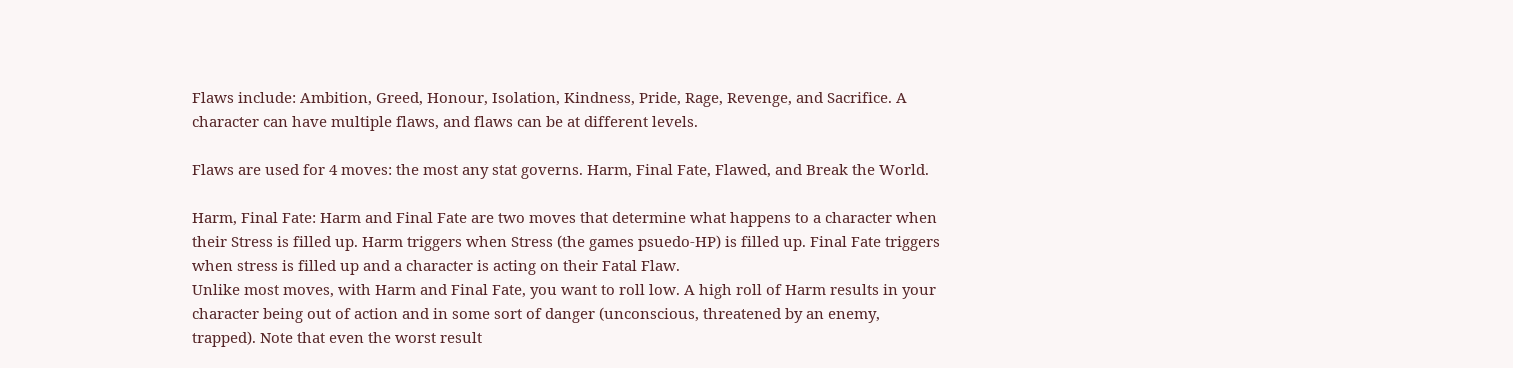Flaws include: Ambition, Greed, Honour, Isolation, Kindness, Pride, Rage, Revenge, and Sacrifice. A character can have multiple flaws, and flaws can be at different levels.

Flaws are used for 4 moves: the most any stat governs. Harm, Final Fate, Flawed, and Break the World.

Harm, Final Fate: Harm and Final Fate are two moves that determine what happens to a character when their Stress is filled up. Harm triggers when Stress (the games psuedo-HP) is filled up. Final Fate triggers when stress is filled up and a character is acting on their Fatal Flaw.
Unlike most moves, with Harm and Final Fate, you want to roll low. A high roll of Harm results in your character being out of action and in some sort of danger (unconscious, threatened by an enemy, trapped). Note that even the worst result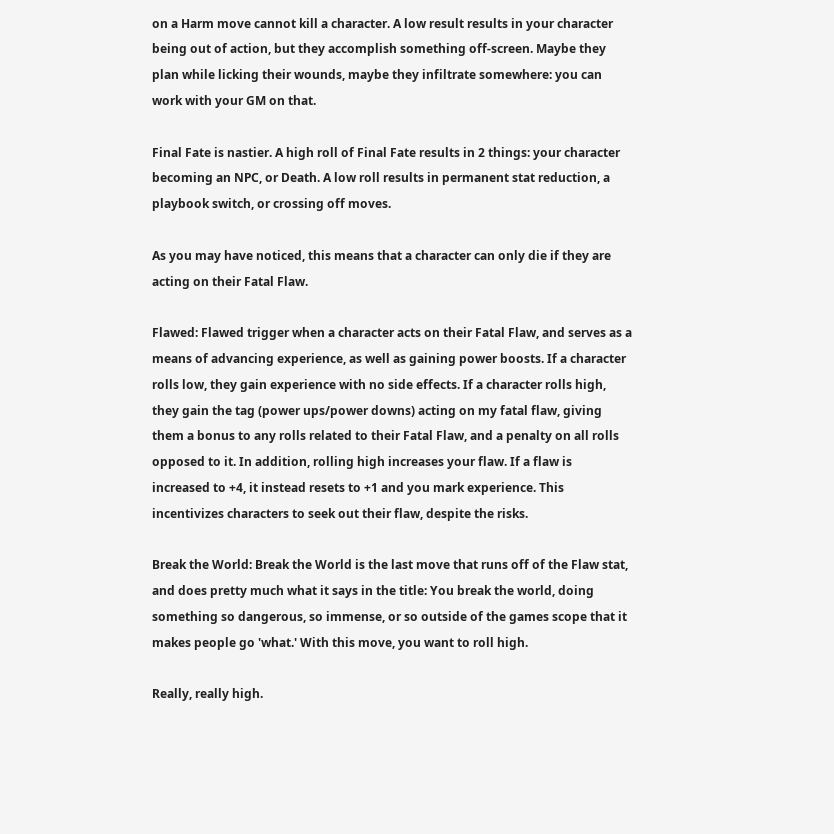on a Harm move cannot kill a character. A low result results in your character being out of action, but they accomplish something off-screen. Maybe they plan while licking their wounds, maybe they infiltrate somewhere: you can work with your GM on that.

Final Fate is nastier. A high roll of Final Fate results in 2 things: your character becoming an NPC, or Death. A low roll results in permanent stat reduction, a playbook switch, or crossing off moves.

As you may have noticed, this means that a character can only die if they are acting on their Fatal Flaw.

Flawed: Flawed trigger when a character acts on their Fatal Flaw, and serves as a means of advancing experience, as well as gaining power boosts. If a character rolls low, they gain experience with no side effects. If a character rolls high, they gain the tag (power ups/power downs) acting on my fatal flaw, giving them a bonus to any rolls related to their Fatal Flaw, and a penalty on all rolls opposed to it. In addition, rolling high increases your flaw. If a flaw is increased to +4, it instead resets to +1 and you mark experience. This incentivizes characters to seek out their flaw, despite the risks.

Break the World: Break the World is the last move that runs off of the Flaw stat, and does pretty much what it says in the title: You break the world, doing something so dangerous, so immense, or so outside of the games scope that it makes people go 'what.' With this move, you want to roll high.

Really, really high.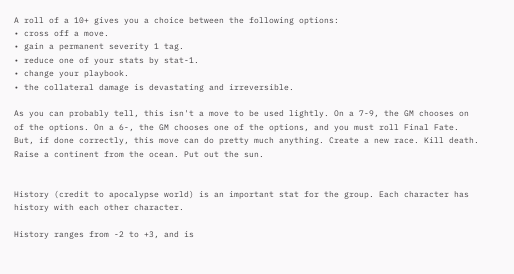A roll of a 10+ gives you a choice between the following options:
• cross off a move.
• gain a permanent severity 1 tag.
• reduce one of your stats by stat-1.
• change your playbook.
• the collateral damage is devastating and irreversible.

As you can probably tell, this isn't a move to be used lightly. On a 7-9, the GM chooses on of the options. On a 6-, the GM chooses one of the options, and you must roll Final Fate. But, if done correctly, this move can do pretty much anything. Create a new race. Kill death. Raise a continent from the ocean. Put out the sun.


History (credit to apocalypse world) is an important stat for the group. Each character has history with each other character.

History ranges from -2 to +3, and is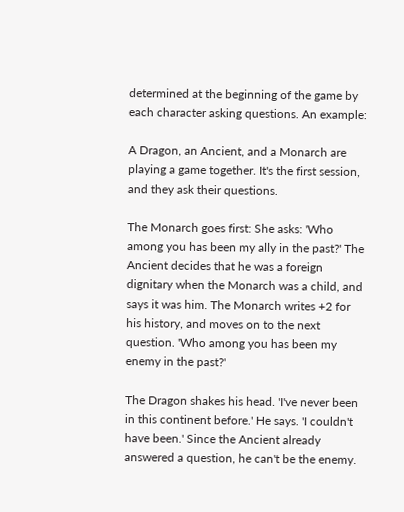determined at the beginning of the game by each character asking questions. An example:

A Dragon, an Ancient, and a Monarch are playing a game together. It's the first session, and they ask their questions.

The Monarch goes first: She asks: 'Who among you has been my ally in the past?' The Ancient decides that he was a foreign dignitary when the Monarch was a child, and says it was him. The Monarch writes +2 for his history, and moves on to the next question. 'Who among you has been my enemy in the past?'

The Dragon shakes his head. 'I've never been in this continent before.' He says. 'I couldn't have been.' Since the Ancient already answered a question, he can't be the enemy.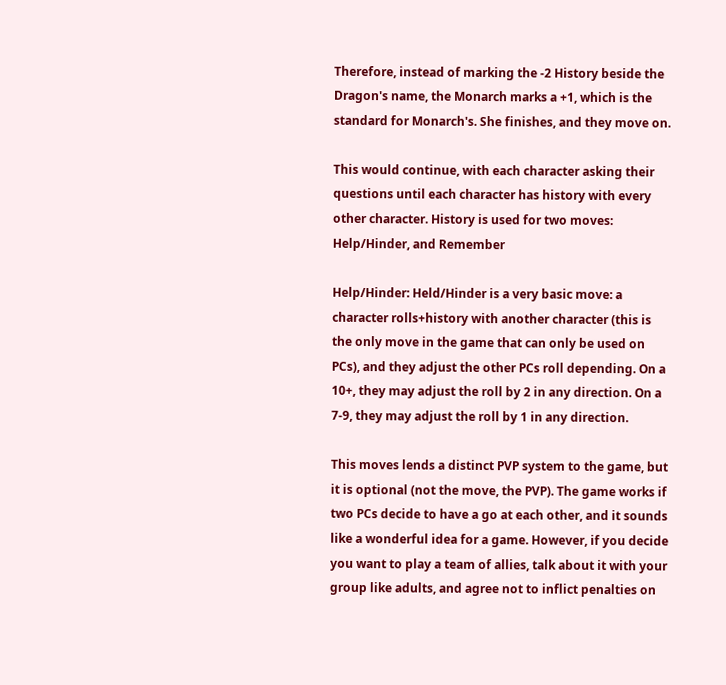Therefore, instead of marking the -2 History beside the Dragon's name, the Monarch marks a +1, which is the standard for Monarch's. She finishes, and they move on.

This would continue, with each character asking their questions until each character has history with every other character. History is used for two moves: Help/Hinder, and Remember

Help/Hinder: Held/Hinder is a very basic move: a character rolls+history with another character (this is the only move in the game that can only be used on PCs), and they adjust the other PCs roll depending. On a 10+, they may adjust the roll by 2 in any direction. On a 7-9, they may adjust the roll by 1 in any direction.

This moves lends a distinct PVP system to the game, but it is optional (not the move, the PVP). The game works if two PCs decide to have a go at each other, and it sounds like a wonderful idea for a game. However, if you decide you want to play a team of allies, talk about it with your group like adults, and agree not to inflict penalties on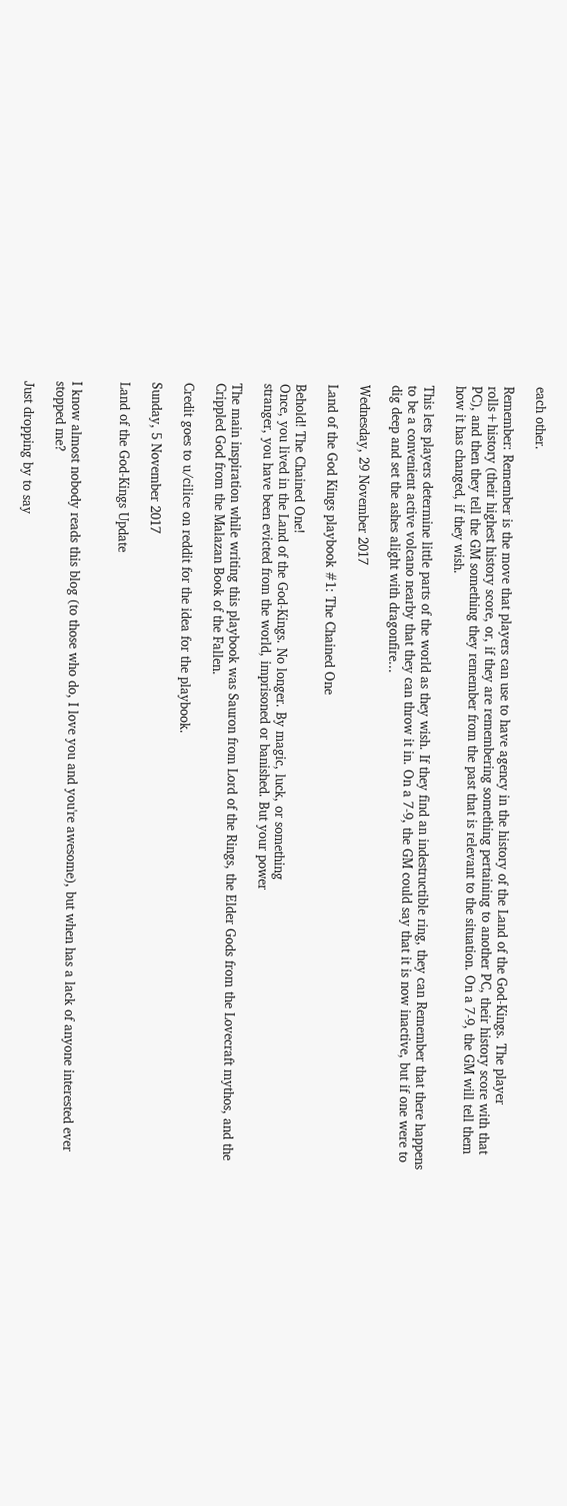each other.

Remember: Remember is the move that players can use to have agency in the history of the Land of the God-Kings. The player rolls+history (their highest history score, or, if they are remembering something pertaining to another PC, their history score with that PC), and then they tell the GM something they remember from the past that is relevant to the situation. On a 7-9, the GM will tell them how it has changed, if they wish.

This lets players determine little parts of the world as they wish. If they find an indestructible ring, they can Remember that there happens to be a convenient active volcano nearby that they can throw it in. On a 7-9, the GM could say that it is now inactive, but if one were to dig deep and set the ashes alight with dragonfire...

Wednesday, 29 November 2017

Land of the God Kings playbook #1: The Chained One

Behold! The Chained One!
Once, you lived in the Land of the God-Kings. No longer. By magic, luck, or something
stranger, you have been evicted from the world, imprisoned or banished. But your power

The main inspiration while writing this playbook was Sauron from Lord of the Rings, the Elder Gods from the Lovecraft mythos, and the Crippled God from the Malazan Book of the Fallen.

Credit goes to u/cilice on reddit for the idea for the playbook.

Sunday, 5 November 2017

Land of the God-Kings Update


I know almost nobody reads this blog (to those who do, I love you and you're awesome), but when has a lack of anyone interested ever stopped me?

Just dropping by to say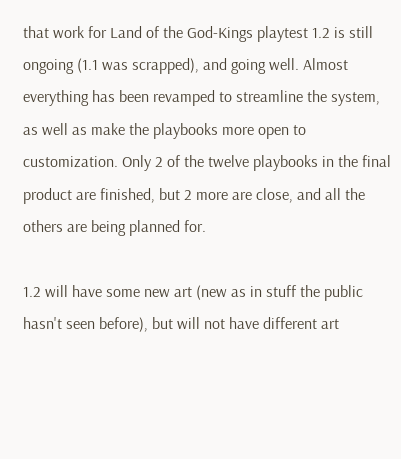that work for Land of the God-Kings playtest 1.2 is still ongoing (1.1 was scrapped), and going well. Almost everything has been revamped to streamline the system, as well as make the playbooks more open to customization. Only 2 of the twelve playbooks in the final product are finished, but 2 more are close, and all the others are being planned for.

1.2 will have some new art (new as in stuff the public hasn't seen before), but will not have different art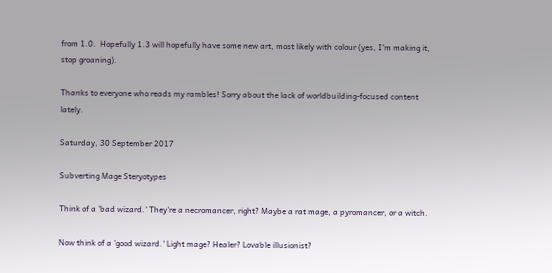from 1.0.  Hopefully 1.3 will hopefully have some new art, most likely with colour (yes, I'm making it, stop groaning).

Thanks to everyone who reads my rambles! Sorry about the lack of worldbuilding-focused content lately.

Saturday, 30 September 2017

Subverting Mage Steryotypes

Think of a 'bad wizard.' They're a necromancer, right? Maybe a rat mage, a pyromancer, or a witch.

Now think of a 'good wizard.' Light mage? Healer? Lovable illusionist?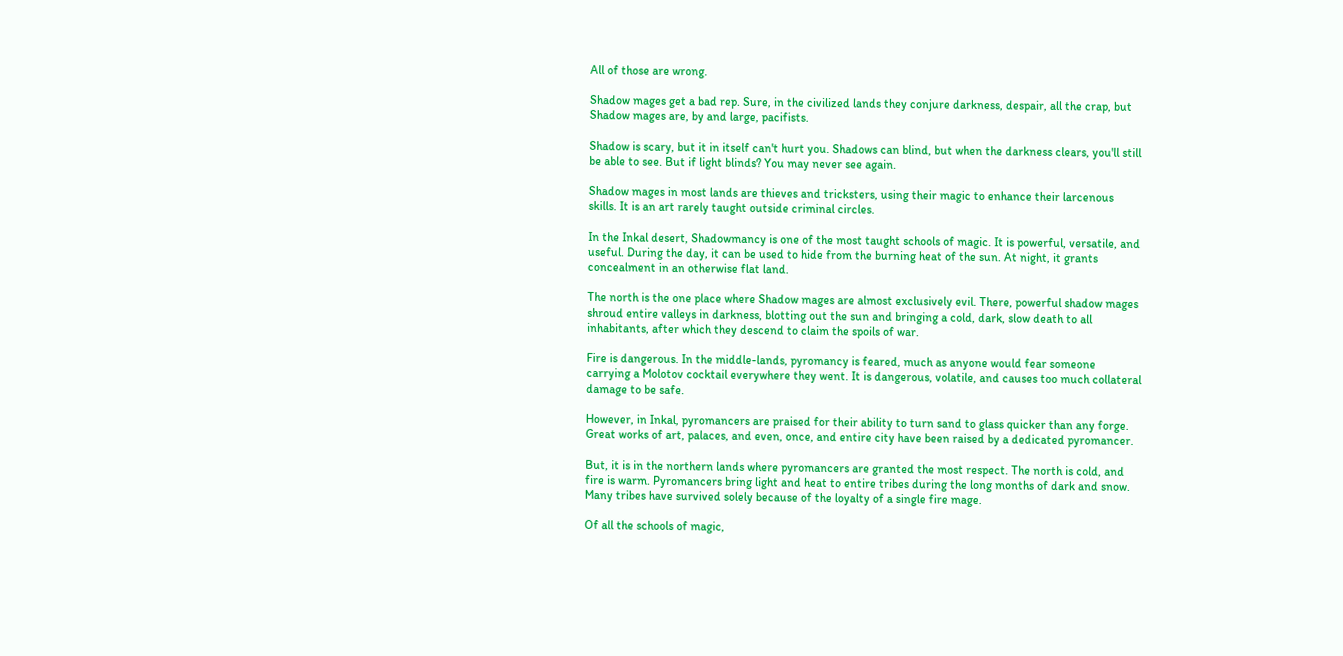All of those are wrong.

Shadow mages get a bad rep. Sure, in the civilized lands they conjure darkness, despair, all the crap, but Shadow mages are, by and large, pacifists.

Shadow is scary, but it in itself can't hurt you. Shadows can blind, but when the darkness clears, you'll still be able to see. But if light blinds? You may never see again.

Shadow mages in most lands are thieves and tricksters, using their magic to enhance their larcenous skills. It is an art rarely taught outside criminal circles.

In the Inkal desert, Shadowmancy is one of the most taught schools of magic. It is powerful, versatile, and useful. During the day, it can be used to hide from the burning heat of the sun. At night, it grants concealment in an otherwise flat land.

The north is the one place where Shadow mages are almost exclusively evil. There, powerful shadow mages shroud entire valleys in darkness, blotting out the sun and bringing a cold, dark, slow death to all inhabitants, after which they descend to claim the spoils of war.

Fire is dangerous. In the middle-lands, pyromancy is feared, much as anyone would fear someone carrying a Molotov cocktail everywhere they went. It is dangerous, volatile, and causes too much collateral damage to be safe.

However, in Inkal, pyromancers are praised for their ability to turn sand to glass quicker than any forge. Great works of art, palaces, and even, once, and entire city have been raised by a dedicated pyromancer.

But, it is in the northern lands where pyromancers are granted the most respect. The north is cold, and fire is warm. Pyromancers bring light and heat to entire tribes during the long months of dark and snow. Many tribes have survived solely because of the loyalty of a single fire mage.

Of all the schools of magic,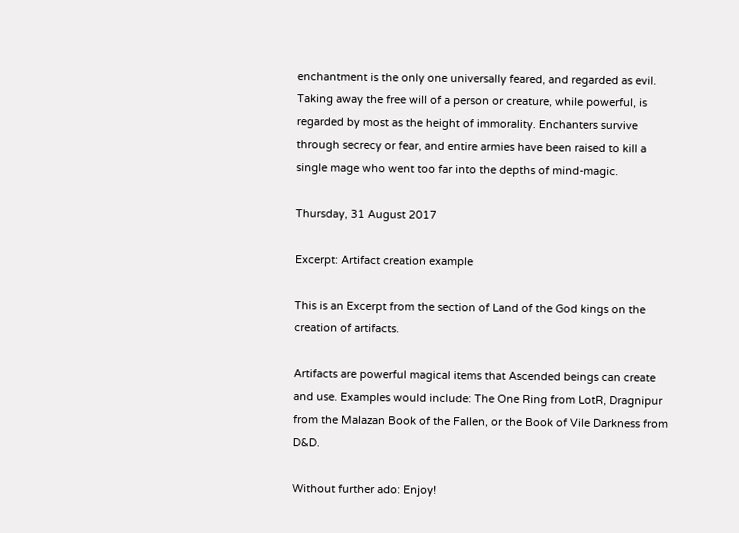enchantment is the only one universally feared, and regarded as evil. Taking away the free will of a person or creature, while powerful, is regarded by most as the height of immorality. Enchanters survive through secrecy or fear, and entire armies have been raised to kill a single mage who went too far into the depths of mind-magic.

Thursday, 31 August 2017

Excerpt: Artifact creation example

This is an Excerpt from the section of Land of the God kings on the creation of artifacts.

Artifacts are powerful magical items that Ascended beings can create and use. Examples would include: The One Ring from LotR, Dragnipur from the Malazan Book of the Fallen, or the Book of Vile Darkness from D&D.

Without further ado: Enjoy!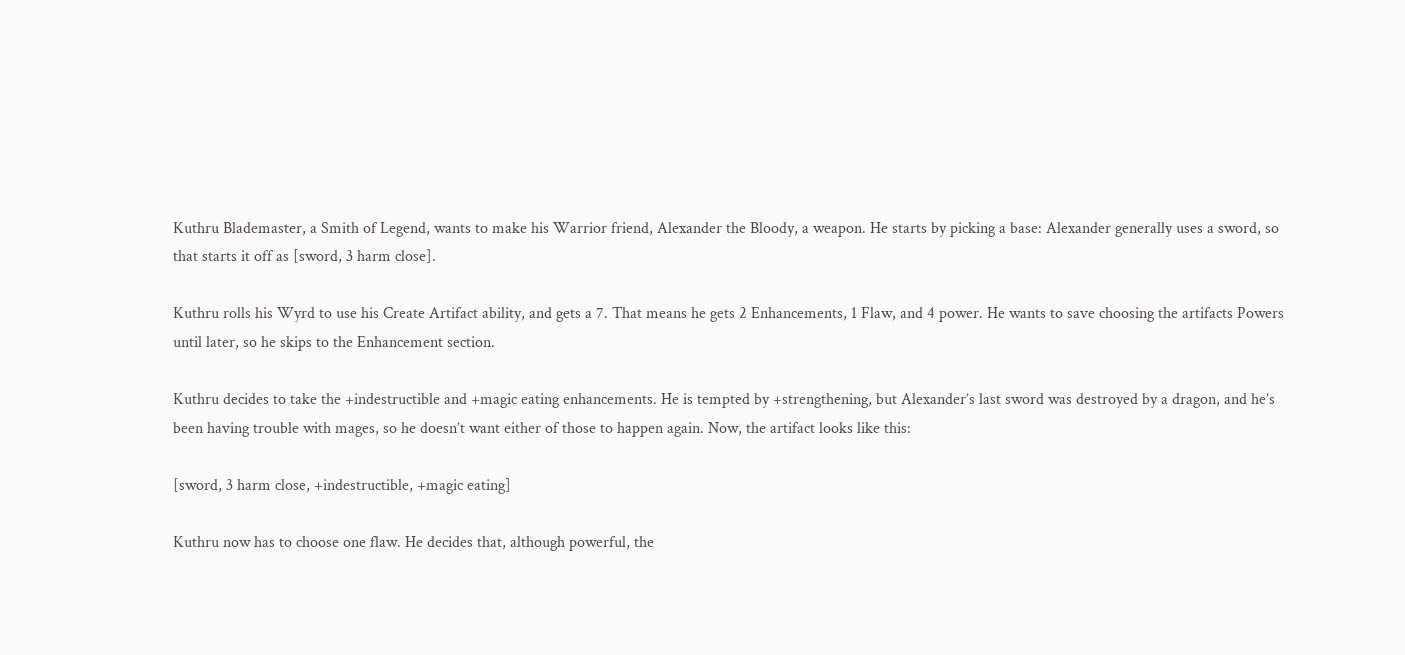Kuthru Blademaster, a Smith of Legend, wants to make his Warrior friend, Alexander the Bloody, a weapon. He starts by picking a base: Alexander generally uses a sword, so that starts it off as [sword, 3 harm close].

Kuthru rolls his Wyrd to use his Create Artifact ability, and gets a 7. That means he gets 2 Enhancements, 1 Flaw, and 4 power. He wants to save choosing the artifacts Powers until later, so he skips to the Enhancement section.

Kuthru decides to take the +indestructible and +magic eating enhancements. He is tempted by +strengthening, but Alexander’s last sword was destroyed by a dragon, and he’s been having trouble with mages, so he doesn’t want either of those to happen again. Now, the artifact looks like this:

[sword, 3 harm close, +indestructible, +magic eating]

Kuthru now has to choose one flaw. He decides that, although powerful, the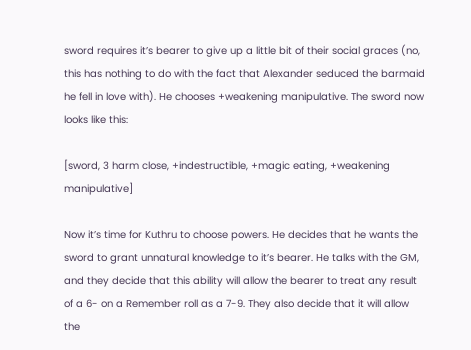sword requires it’s bearer to give up a little bit of their social graces (no, this has nothing to do with the fact that Alexander seduced the barmaid he fell in love with). He chooses +weakening manipulative. The sword now looks like this:

[sword, 3 harm close, +indestructible, +magic eating, +weakening manipulative]

Now it’s time for Kuthru to choose powers. He decides that he wants the sword to grant unnatural knowledge to it’s bearer. He talks with the GM, and they decide that this ability will allow the bearer to treat any result of a 6- on a Remember roll as a 7-9. They also decide that it will allow the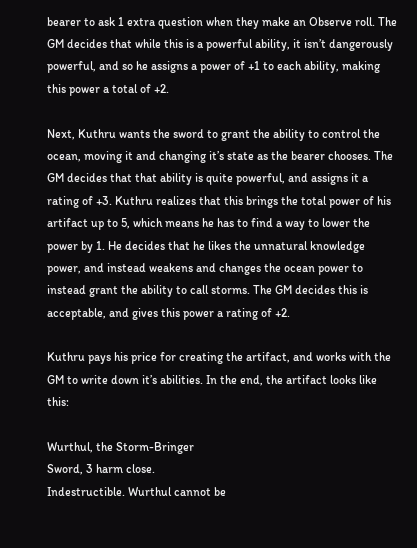bearer to ask 1 extra question when they make an Observe roll. The GM decides that while this is a powerful ability, it isn’t dangerously powerful, and so he assigns a power of +1 to each ability, making this power a total of +2.

Next, Kuthru wants the sword to grant the ability to control the ocean, moving it and changing it’s state as the bearer chooses. The GM decides that that ability is quite powerful, and assigns it a rating of +3. Kuthru realizes that this brings the total power of his artifact up to 5, which means he has to find a way to lower the power by 1. He decides that he likes the unnatural knowledge power, and instead weakens and changes the ocean power to instead grant the ability to call storms. The GM decides this is acceptable, and gives this power a rating of +2.

Kuthru pays his price for creating the artifact, and works with the GM to write down it’s abilities. In the end, the artifact looks like this:

Wurthul, the Storm-Bringer
Sword, 3 harm close.
Indestructible. Wurthul cannot be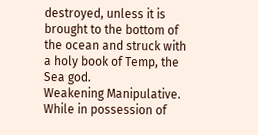destroyed, unless it is brought to the bottom of the ocean and struck with a holy book of Temp, the Sea god.
Weakening Manipulative. While in possession of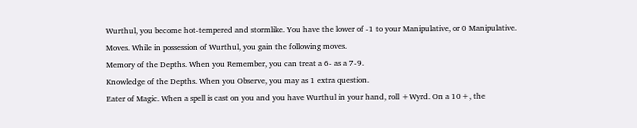Wurthul, you become hot-tempered and stormlike. You have the lower of -1 to your Manipulative, or 0 Manipulative.
Moves. While in possession of Wurthul, you gain the following moves.
Memory of the Depths. When you Remember, you can treat a 6- as a 7-9.
Knowledge of the Depths. When you Observe, you may as 1 extra question.
Eater of Magic. When a spell is cast on you and you have Wurthul in your hand, roll +Wyrd. On a 10+, the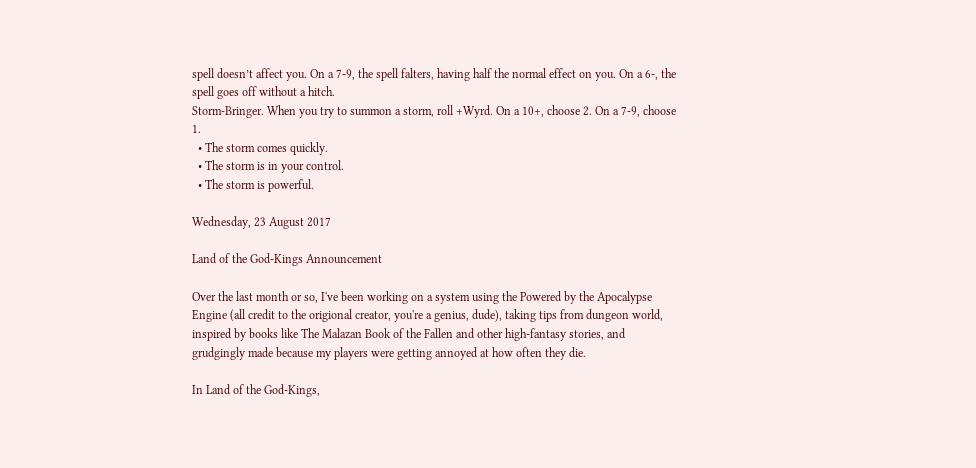spell doesn’t affect you. On a 7-9, the spell falters, having half the normal effect on you. On a 6-, the spell goes off without a hitch.
Storm-Bringer. When you try to summon a storm, roll +Wyrd. On a 10+, choose 2. On a 7-9, choose 1.
  • The storm comes quickly.
  • The storm is in your control.
  • The storm is powerful.

Wednesday, 23 August 2017

Land of the God-Kings Announcement

Over the last month or so, I've been working on a system using the Powered by the Apocalypse Engine (all credit to the origional creator, you're a genius, dude), taking tips from dungeon world, inspired by books like The Malazan Book of the Fallen and other high-fantasy stories, and grudgingly made because my players were getting annoyed at how often they die.

In Land of the God-Kings,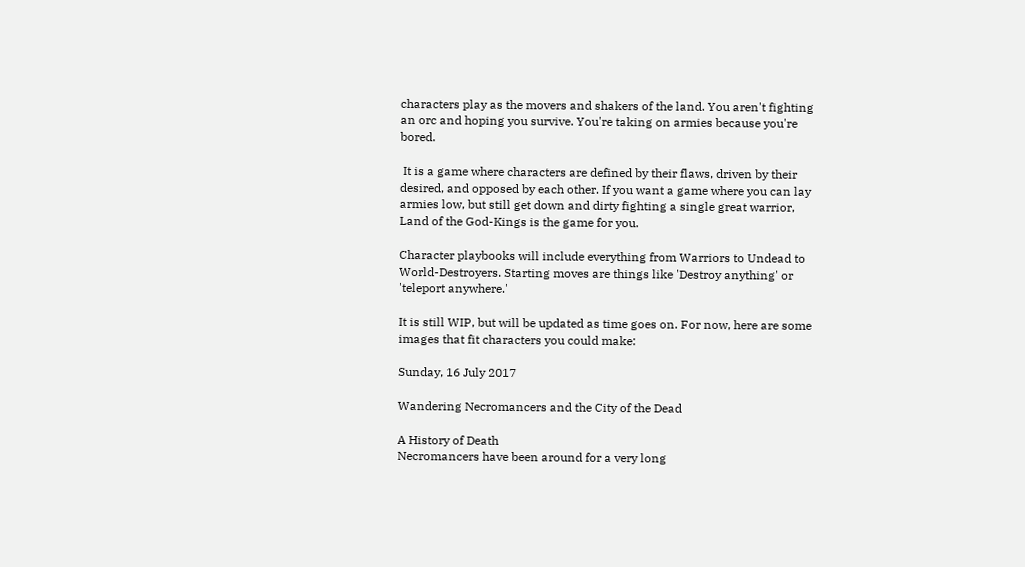characters play as the movers and shakers of the land. You aren't fighting an orc and hoping you survive. You're taking on armies because you're bored.

 It is a game where characters are defined by their flaws, driven by their desired, and opposed by each other. If you want a game where you can lay armies low, but still get down and dirty fighting a single great warrior, Land of the God-Kings is the game for you.

Character playbooks will include everything from Warriors to Undead to World-Destroyers. Starting moves are things like 'Destroy anything' or 'teleport anywhere.'

It is still WIP, but will be updated as time goes on. For now, here are some images that fit characters you could make:

Sunday, 16 July 2017

Wandering Necromancers and the City of the Dead

A History of Death
Necromancers have been around for a very long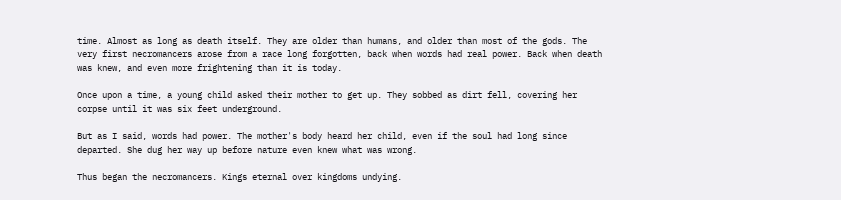time. Almost as long as death itself. They are older than humans, and older than most of the gods. The very first necromancers arose from a race long forgotten, back when words had real power. Back when death was knew, and even more frightening than it is today.

Once upon a time, a young child asked their mother to get up. They sobbed as dirt fell, covering her corpse until it was six feet underground.

But as I said, words had power. The mother's body heard her child, even if the soul had long since departed. She dug her way up before nature even knew what was wrong.

Thus began the necromancers. Kings eternal over kingdoms undying.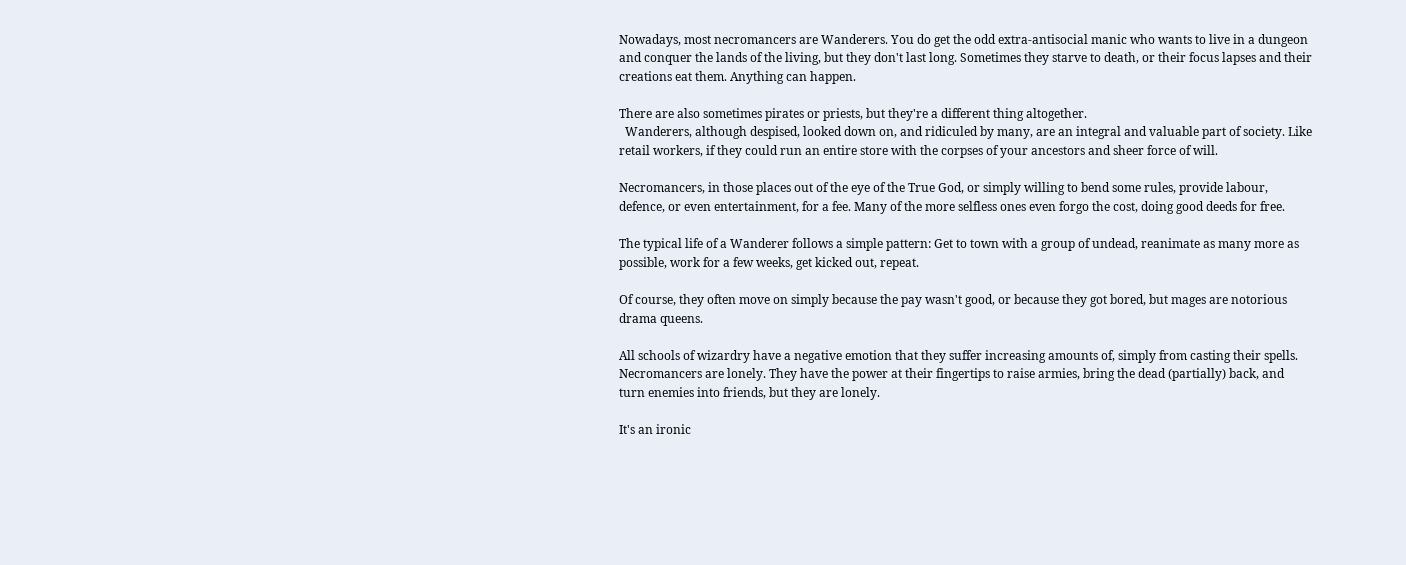Nowadays, most necromancers are Wanderers. You do get the odd extra-antisocial manic who wants to live in a dungeon and conquer the lands of the living, but they don't last long. Sometimes they starve to death, or their focus lapses and their creations eat them. Anything can happen.

There are also sometimes pirates or priests, but they're a different thing altogether.
  Wanderers, although despised, looked down on, and ridiculed by many, are an integral and valuable part of society. Like retail workers, if they could run an entire store with the corpses of your ancestors and sheer force of will.

Necromancers, in those places out of the eye of the True God, or simply willing to bend some rules, provide labour, defence, or even entertainment, for a fee. Many of the more selfless ones even forgo the cost, doing good deeds for free.

The typical life of a Wanderer follows a simple pattern: Get to town with a group of undead, reanimate as many more as possible, work for a few weeks, get kicked out, repeat.

Of course, they often move on simply because the pay wasn't good, or because they got bored, but mages are notorious drama queens.

All schools of wizardry have a negative emotion that they suffer increasing amounts of, simply from casting their spells. Necromancers are lonely. They have the power at their fingertips to raise armies, bring the dead (partially) back, and turn enemies into friends, but they are lonely.

It's an ironic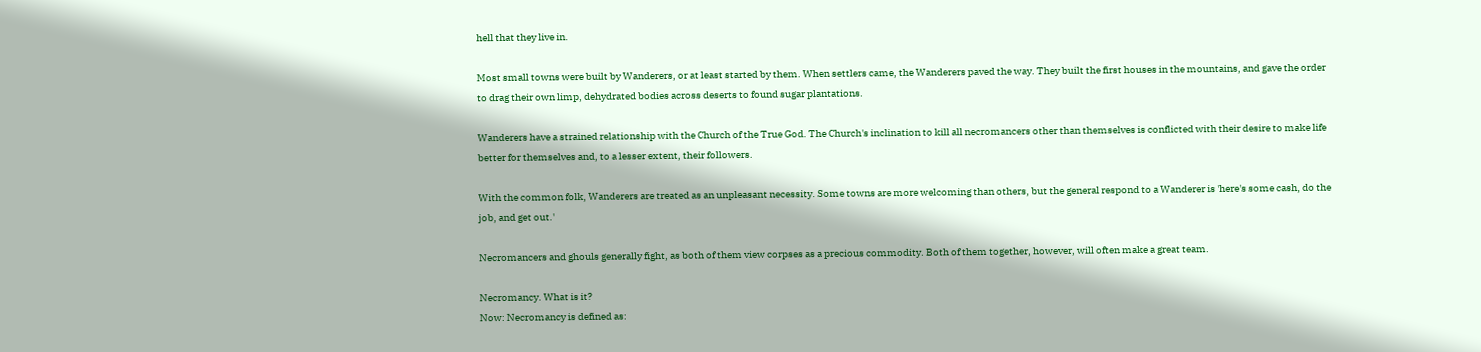hell that they live in.

Most small towns were built by Wanderers, or at least started by them. When settlers came, the Wanderers paved the way. They built the first houses in the mountains, and gave the order to drag their own limp, dehydrated bodies across deserts to found sugar plantations.

Wanderers have a strained relationship with the Church of the True God. The Church's inclination to kill all necromancers other than themselves is conflicted with their desire to make life better for themselves and, to a lesser extent, their followers.

With the common folk, Wanderers are treated as an unpleasant necessity. Some towns are more welcoming than others, but the general respond to a Wanderer is 'here's some cash, do the job, and get out.'

Necromancers and ghouls generally fight, as both of them view corpses as a precious commodity. Both of them together, however, will often make a great team.

Necromancy. What is it?
Now: Necromancy is defined as: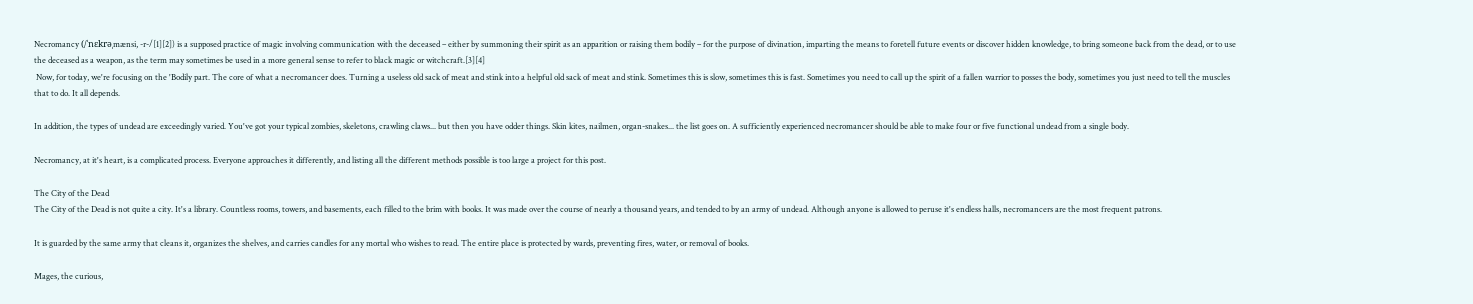Necromancy (/ˈnɛkrəˌmænsi, -r-/[1][2]) is a supposed practice of magic involving communication with the deceased – either by summoning their spirit as an apparition or raising them bodily – for the purpose of divination, imparting the means to foretell future events or discover hidden knowledge, to bring someone back from the dead, or to use the deceased as a weapon, as the term may sometimes be used in a more general sense to refer to black magic or witchcraft.[3][4]
 Now, for today, we're focusing on the 'Bodily part. The core of what a necromancer does. Turning a useless old sack of meat and stink into a helpful old sack of meat and stink. Sometimes this is slow, sometimes this is fast. Sometimes you need to call up the spirit of a fallen warrior to posses the body, sometimes you just need to tell the muscles that to do. It all depends.

In addition, the types of undead are exceedingly varied. You've got your typical zombies, skeletons, crawling claws... but then you have odder things. Skin kites, nailmen, organ-snakes... the list goes on. A sufficiently experienced necromancer should be able to make four or five functional undead from a single body.

Necromancy, at it's heart, is a complicated process. Everyone approaches it differently, and listing all the different methods possible is too large a project for this post.

The City of the Dead
The City of the Dead is not quite a city. It's a library. Countless rooms, towers, and basements, each filled to the brim with books. It was made over the course of nearly a thousand years, and tended to by an army of undead. Although anyone is allowed to peruse it's endless halls, necromancers are the most frequent patrons.

It is guarded by the same army that cleans it, organizes the shelves, and carries candles for any mortal who wishes to read. The entire place is protected by wards, preventing fires, water, or removal of books.

Mages, the curious,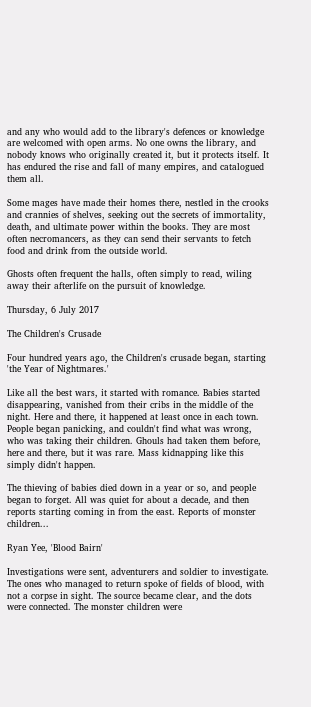and any who would add to the library's defences or knowledge are welcomed with open arms. No one owns the library, and nobody knows who originally created it, but it protects itself. It has endured the rise and fall of many empires, and catalogued them all.

Some mages have made their homes there, nestled in the crooks and crannies of shelves, seeking out the secrets of immortality, death, and ultimate power within the books. They are most often necromancers, as they can send their servants to fetch food and drink from the outside world.

Ghosts often frequent the halls, often simply to read, wiling away their afterlife on the pursuit of knowledge.

Thursday, 6 July 2017

The Children's Crusade

Four hundred years ago, the Children's crusade began, starting 'the Year of Nightmares.'

Like all the best wars, it started with romance. Babies started disappearing, vanished from their cribs in the middle of the night. Here and there, it happened at least once in each town. People began panicking, and couldn't find what was wrong, who was taking their children. Ghouls had taken them before, here and there, but it was rare. Mass kidnapping like this simply didn't happen.

The thieving of babies died down in a year or so, and people began to forget. All was quiet for about a decade, and then reports starting coming in from the east. Reports of monster children...

Ryan Yee, 'Blood Bairn'

Investigations were sent, adventurers and soldier to investigate. The ones who managed to return spoke of fields of blood, with not a corpse in sight. The source became clear, and the dots were connected. The monster children were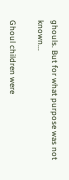ghouls. But for what purpose was not known...

Ghoul children were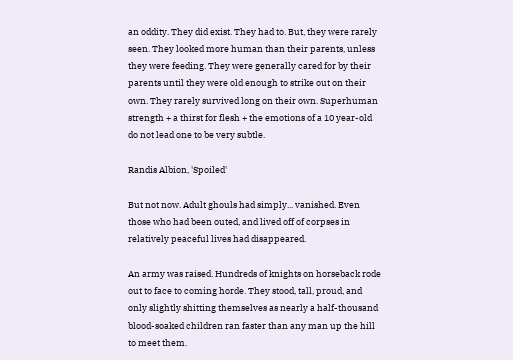an oddity. They did exist. They had to. But, they were rarely seen. They looked more human than their parents, unless they were feeding. They were generally cared for by their parents until they were old enough to strike out on their own. They rarely survived long on their own. Superhuman strength + a thirst for flesh + the emotions of a 10 year-old do not lead one to be very subtle.

Randis Albion, 'Spoiled'

But not now. Adult ghouls had simply... vanished. Even those who had been outed, and lived off of corpses in relatively peaceful lives had disappeared.

An army was raised. Hundreds of knights on horseback rode out to face to coming horde. They stood, tall, proud, and only slightly shitting themselves as nearly a half-thousand blood-soaked children ran faster than any man up the hill to meet them.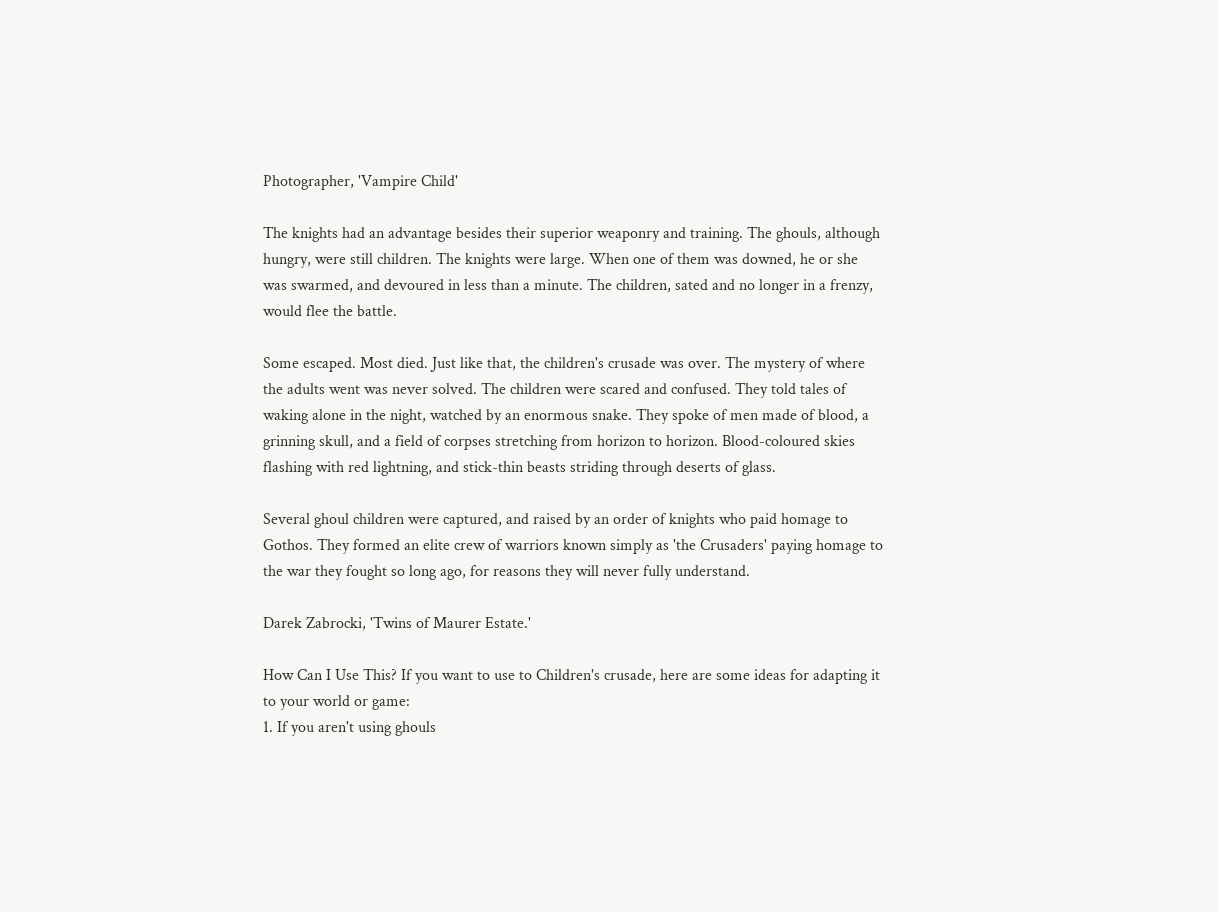Photographer, 'Vampire Child'

The knights had an advantage besides their superior weaponry and training. The ghouls, although hungry, were still children. The knights were large. When one of them was downed, he or she was swarmed, and devoured in less than a minute. The children, sated and no longer in a frenzy, would flee the battle.

Some escaped. Most died. Just like that, the children's crusade was over. The mystery of where the adults went was never solved. The children were scared and confused. They told tales of waking alone in the night, watched by an enormous snake. They spoke of men made of blood, a grinning skull, and a field of corpses stretching from horizon to horizon. Blood-coloured skies flashing with red lightning, and stick-thin beasts striding through deserts of glass.

Several ghoul children were captured, and raised by an order of knights who paid homage to Gothos. They formed an elite crew of warriors known simply as 'the Crusaders' paying homage to the war they fought so long ago, for reasons they will never fully understand.

Darek Zabrocki, 'Twins of Maurer Estate.'

How Can I Use This? If you want to use to Children's crusade, here are some ideas for adapting it to your world or game:
1. If you aren't using ghouls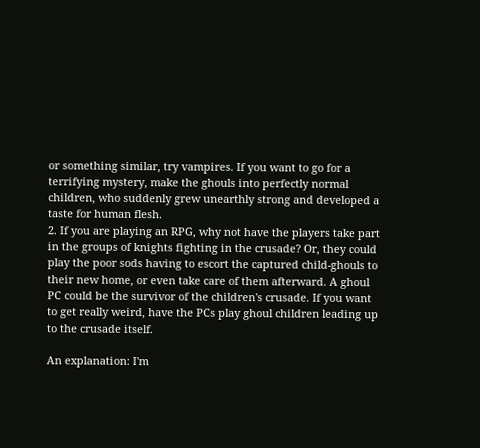or something similar, try vampires. If you want to go for a terrifying mystery, make the ghouls into perfectly normal children, who suddenly grew unearthly strong and developed a taste for human flesh.
2. If you are playing an RPG, why not have the players take part in the groups of knights fighting in the crusade? Or, they could play the poor sods having to escort the captured child-ghouls to their new home, or even take care of them afterward. A ghoul PC could be the survivor of the children's crusade. If you want to get really weird, have the PCs play ghoul children leading up to the crusade itself.

An explanation: I'm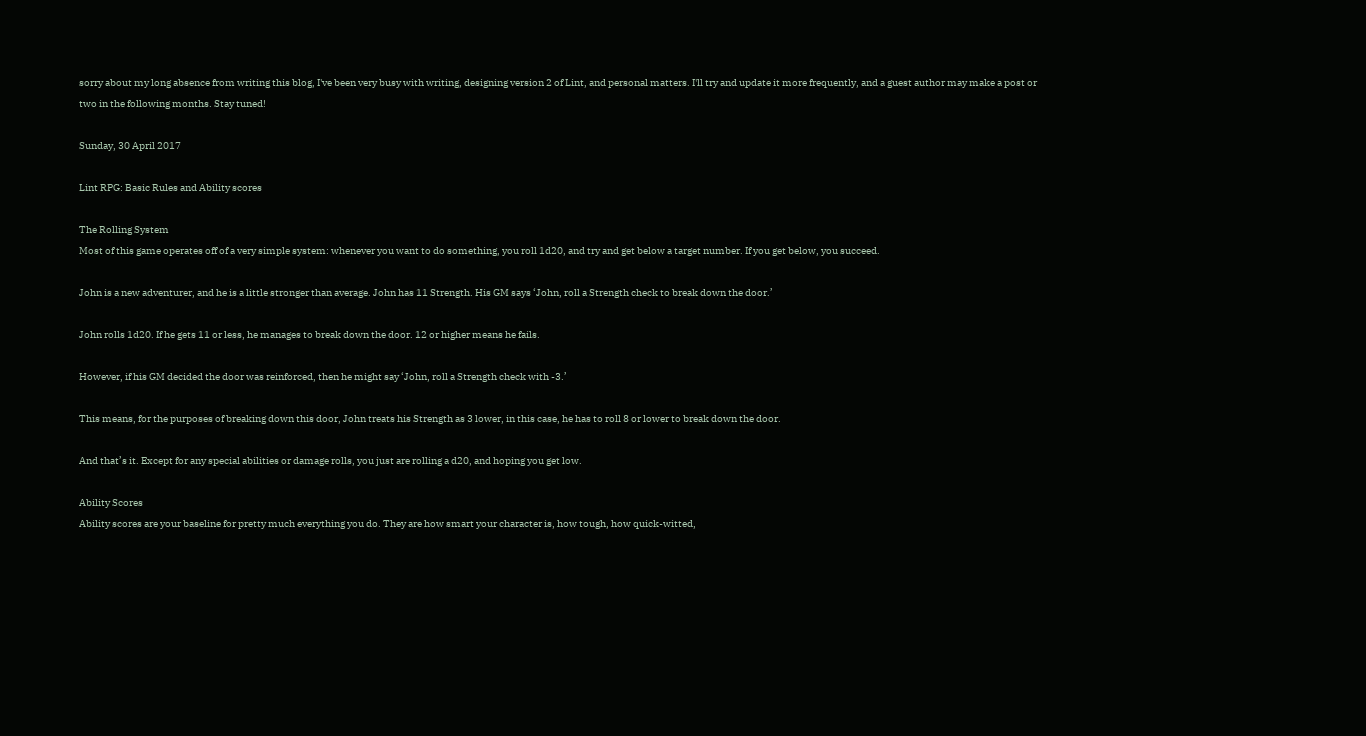sorry about my long absence from writing this blog, I've been very busy with writing, designing version 2 of Lint, and personal matters. I'll try and update it more frequently, and a guest author may make a post or two in the following months. Stay tuned!

Sunday, 30 April 2017

Lint RPG: Basic Rules and Ability scores

The Rolling System
Most of this game operates off of a very simple system: whenever you want to do something, you roll 1d20, and try and get below a target number. If you get below, you succeed.

John is a new adventurer, and he is a little stronger than average. John has 11 Strength. His GM says ‘John, roll a Strength check to break down the door.’

John rolls 1d20. If he gets 11 or less, he manages to break down the door. 12 or higher means he fails.

However, if his GM decided the door was reinforced, then he might say ‘John, roll a Strength check with -3.’

This means, for the purposes of breaking down this door, John treats his Strength as 3 lower, in this case, he has to roll 8 or lower to break down the door.

And that’s it. Except for any special abilities or damage rolls, you just are rolling a d20, and hoping you get low.

Ability Scores
Ability scores are your baseline for pretty much everything you do. They are how smart your character is, how tough, how quick-witted,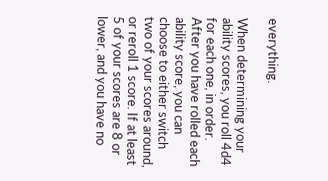everything.

When determining your ability scores, you roll 4d4 for each one, in order. After you have rolled each ability score, you can choose to either switch two of your scores around, or reroll 1 score. If at least 5 of your scores are 8 or lower, and you have no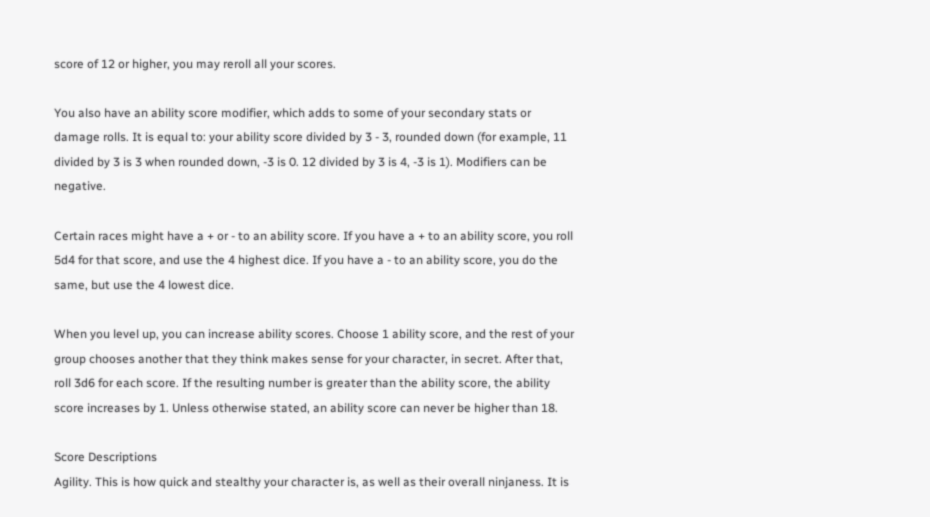score of 12 or higher, you may reroll all your scores.

You also have an ability score modifier, which adds to some of your secondary stats or damage rolls. It is equal to: your ability score divided by 3 - 3, rounded down (for example, 11 divided by 3 is 3 when rounded down, -3 is 0. 12 divided by 3 is 4, -3 is 1). Modifiers can be negative.

Certain races might have a + or - to an ability score. If you have a + to an ability score, you roll 5d4 for that score, and use the 4 highest dice. If you have a - to an ability score, you do the same, but use the 4 lowest dice.

When you level up, you can increase ability scores. Choose 1 ability score, and the rest of your group chooses another that they think makes sense for your character, in secret. After that, roll 3d6 for each score. If the resulting number is greater than the ability score, the ability score increases by 1. Unless otherwise stated, an ability score can never be higher than 18.

Score Descriptions
Agility. This is how quick and stealthy your character is, as well as their overall ninjaness. It is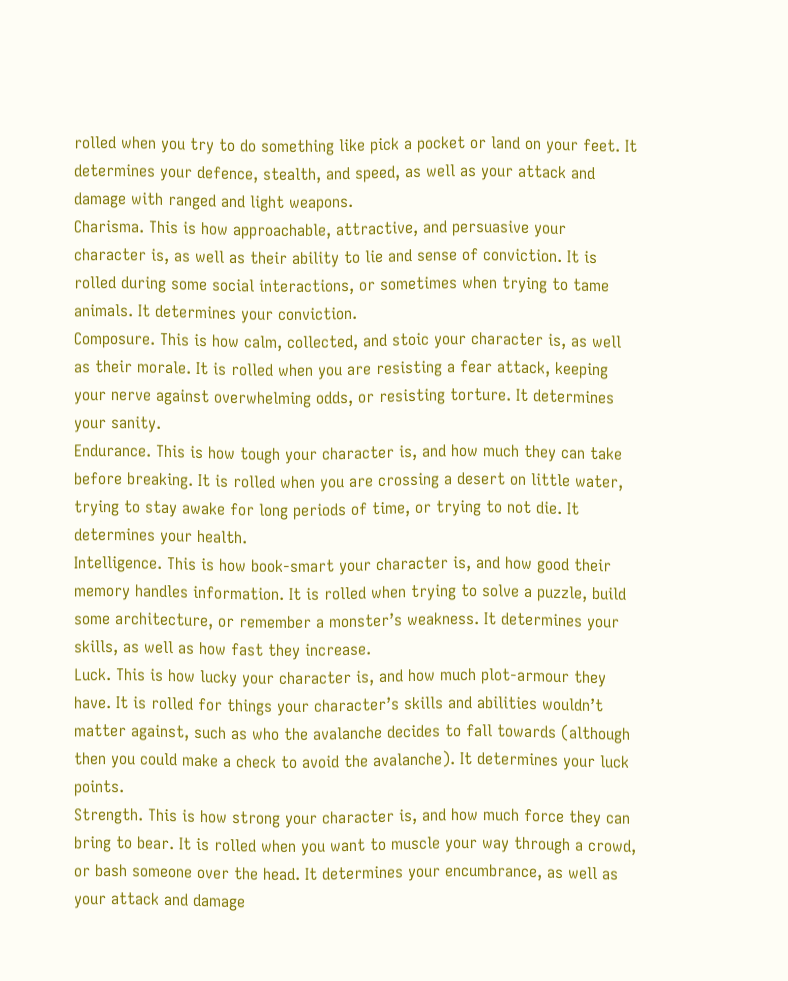rolled when you try to do something like pick a pocket or land on your feet. It determines your defence, stealth, and speed, as well as your attack and damage with ranged and light weapons.
Charisma. This is how approachable, attractive, and persuasive your character is, as well as their ability to lie and sense of conviction. It is rolled during some social interactions, or sometimes when trying to tame animals. It determines your conviction.
Composure. This is how calm, collected, and stoic your character is, as well as their morale. It is rolled when you are resisting a fear attack, keeping your nerve against overwhelming odds, or resisting torture. It determines your sanity.
Endurance. This is how tough your character is, and how much they can take before breaking. It is rolled when you are crossing a desert on little water, trying to stay awake for long periods of time, or trying to not die. It determines your health.
Intelligence. This is how book-smart your character is, and how good their memory handles information. It is rolled when trying to solve a puzzle, build some architecture, or remember a monster’s weakness. It determines your skills, as well as how fast they increase.
Luck. This is how lucky your character is, and how much plot-armour they have. It is rolled for things your character’s skills and abilities wouldn’t matter against, such as who the avalanche decides to fall towards (although then you could make a check to avoid the avalanche). It determines your luck points.
Strength. This is how strong your character is, and how much force they can bring to bear. It is rolled when you want to muscle your way through a crowd, or bash someone over the head. It determines your encumbrance, as well as your attack and damage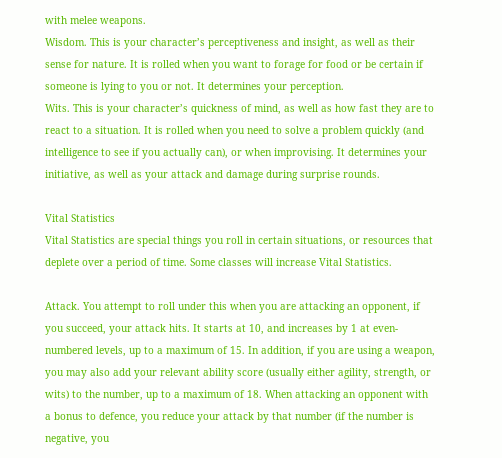with melee weapons.
Wisdom. This is your character’s perceptiveness and insight, as well as their sense for nature. It is rolled when you want to forage for food or be certain if someone is lying to you or not. It determines your perception.
Wits. This is your character’s quickness of mind, as well as how fast they are to react to a situation. It is rolled when you need to solve a problem quickly (and intelligence to see if you actually can), or when improvising. It determines your initiative, as well as your attack and damage during surprise rounds.

Vital Statistics
Vital Statistics are special things you roll in certain situations, or resources that deplete over a period of time. Some classes will increase Vital Statistics.

Attack. You attempt to roll under this when you are attacking an opponent, if you succeed, your attack hits. It starts at 10, and increases by 1 at even-numbered levels, up to a maximum of 15. In addition, if you are using a weapon, you may also add your relevant ability score (usually either agility, strength, or wits) to the number, up to a maximum of 18. When attacking an opponent with a bonus to defence, you reduce your attack by that number (if the number is negative, you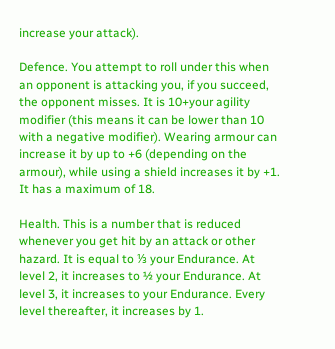increase your attack).

Defence. You attempt to roll under this when an opponent is attacking you, if you succeed, the opponent misses. It is 10+your agility modifier (this means it can be lower than 10 with a negative modifier). Wearing armour can increase it by up to +6 (depending on the armour), while using a shield increases it by +1. It has a maximum of 18.

Health. This is a number that is reduced whenever you get hit by an attack or other hazard. It is equal to ⅓ your Endurance. At level 2, it increases to ½ your Endurance. At level 3, it increases to your Endurance. Every level thereafter, it increases by 1.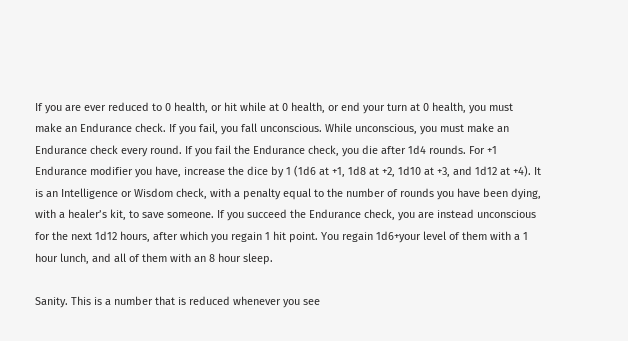If you are ever reduced to 0 health, or hit while at 0 health, or end your turn at 0 health, you must make an Endurance check. If you fail, you fall unconscious. While unconscious, you must make an Endurance check every round. If you fail the Endurance check, you die after 1d4 rounds. For +1 Endurance modifier you have, increase the dice by 1 (1d6 at +1, 1d8 at +2, 1d10 at +3, and 1d12 at +4). It is an Intelligence or Wisdom check, with a penalty equal to the number of rounds you have been dying, with a healer’s kit, to save someone. If you succeed the Endurance check, you are instead unconscious for the next 1d12 hours, after which you regain 1 hit point. You regain 1d6+your level of them with a 1 hour lunch, and all of them with an 8 hour sleep.

Sanity. This is a number that is reduced whenever you see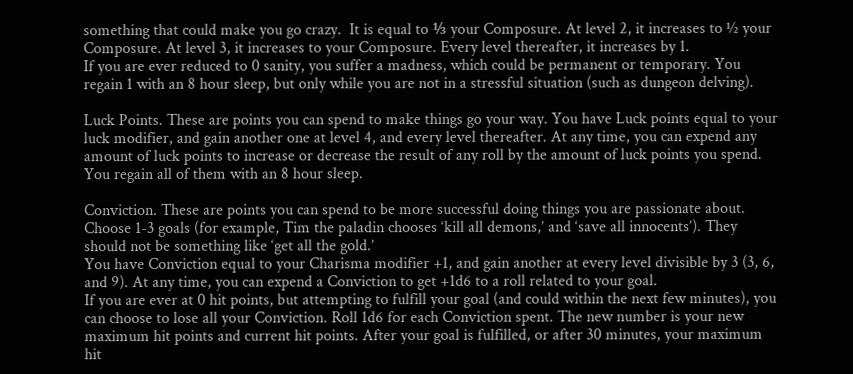something that could make you go crazy.  It is equal to ⅓ your Composure. At level 2, it increases to ½ your Composure. At level 3, it increases to your Composure. Every level thereafter, it increases by 1.
If you are ever reduced to 0 sanity, you suffer a madness, which could be permanent or temporary. You regain 1 with an 8 hour sleep, but only while you are not in a stressful situation (such as dungeon delving).

Luck Points. These are points you can spend to make things go your way. You have Luck points equal to your luck modifier, and gain another one at level 4, and every level thereafter. At any time, you can expend any amount of luck points to increase or decrease the result of any roll by the amount of luck points you spend. You regain all of them with an 8 hour sleep.

Conviction. These are points you can spend to be more successful doing things you are passionate about. Choose 1-3 goals (for example, Tim the paladin chooses ‘kill all demons,’ and ‘save all innocents’). They should not be something like ‘get all the gold.’
You have Conviction equal to your Charisma modifier +1, and gain another at every level divisible by 3 (3, 6, and 9). At any time, you can expend a Conviction to get +1d6 to a roll related to your goal.
If you are ever at 0 hit points, but attempting to fulfill your goal (and could within the next few minutes), you can choose to lose all your Conviction. Roll 1d6 for each Conviction spent. The new number is your new maximum hit points and current hit points. After your goal is fulfilled, or after 30 minutes, your maximum hit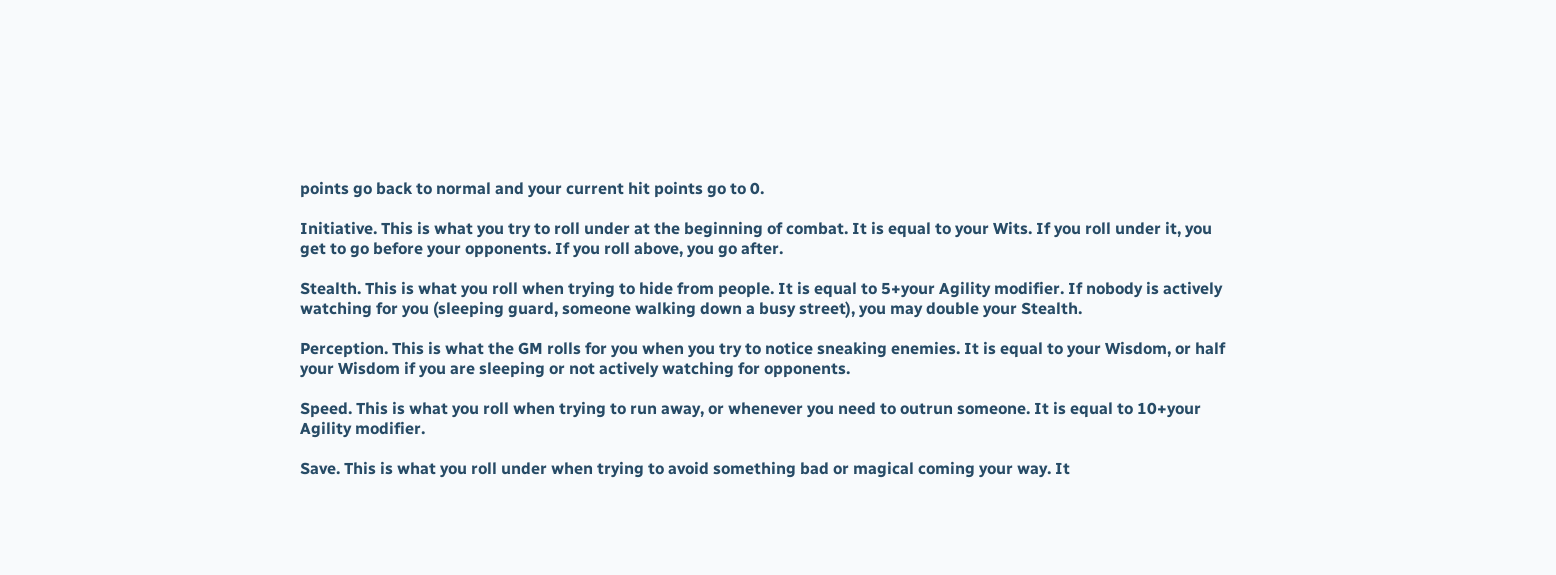points go back to normal and your current hit points go to 0.

Initiative. This is what you try to roll under at the beginning of combat. It is equal to your Wits. If you roll under it, you get to go before your opponents. If you roll above, you go after.

Stealth. This is what you roll when trying to hide from people. It is equal to 5+your Agility modifier. If nobody is actively watching for you (sleeping guard, someone walking down a busy street), you may double your Stealth.

Perception. This is what the GM rolls for you when you try to notice sneaking enemies. It is equal to your Wisdom, or half your Wisdom if you are sleeping or not actively watching for opponents.

Speed. This is what you roll when trying to run away, or whenever you need to outrun someone. It is equal to 10+your Agility modifier.

Save. This is what you roll under when trying to avoid something bad or magical coming your way. It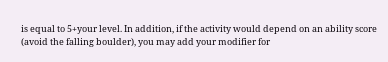is equal to 5+your level. In addition, if the activity would depend on an ability score (avoid the falling boulder), you may add your modifier for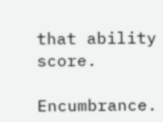that ability score.

Encumbrance.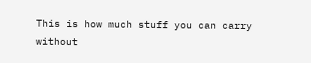This is how much stuff you can carry without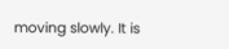moving slowly. It is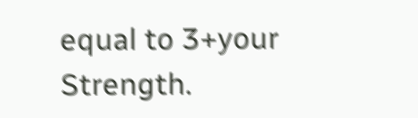equal to 3+your Strength.